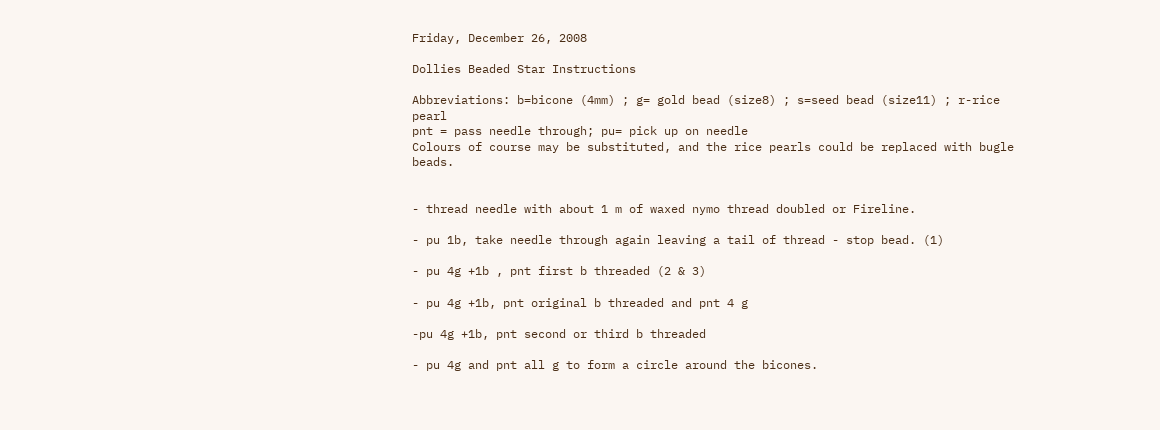Friday, December 26, 2008

Dollies Beaded Star Instructions

Abbreviations: b=bicone (4mm) ; g= gold bead (size8) ; s=seed bead (size11) ; r-rice pearl
pnt = pass needle through; pu= pick up on needle
Colours of course may be substituted, and the rice pearls could be replaced with bugle beads.


- thread needle with about 1 m of waxed nymo thread doubled or Fireline.

- pu 1b, take needle through again leaving a tail of thread - stop bead. (1)

- pu 4g +1b , pnt first b threaded (2 & 3)

- pu 4g +1b, pnt original b threaded and pnt 4 g

-pu 4g +1b, pnt second or third b threaded

- pu 4g and pnt all g to form a circle around the bicones.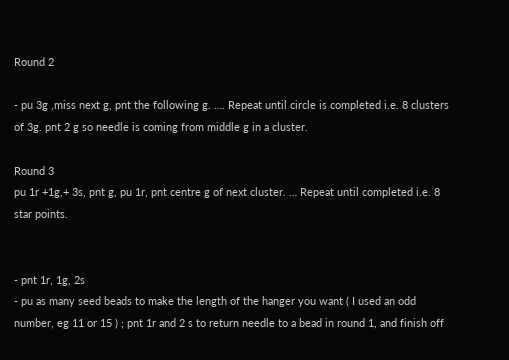Round 2

- pu 3g ,miss next g, pnt the following g. …. Repeat until circle is completed i.e. 8 clusters of 3g. pnt 2 g so needle is coming from middle g in a cluster.

Round 3
pu 1r +1g,+ 3s, pnt g, pu 1r, pnt centre g of next cluster. … Repeat until completed i.e. 8 star points.


- pnt 1r, 1g, 2s
- pu as many seed beads to make the length of the hanger you want ( I used an odd number, eg 11 or 15 ) ; pnt 1r and 2 s to return needle to a bead in round 1, and finish off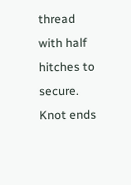thread with half hitches to secure. Knot ends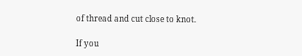of thread and cut close to knot.

If you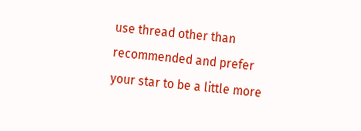use thread other than recommended and prefer your star to be a little more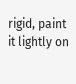rigid, paint it lightly on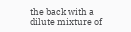the back with a dilute mixture of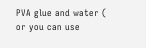PVA glue and water ( or you can use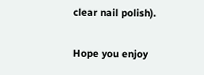clear nail polish).

Hope you enjoy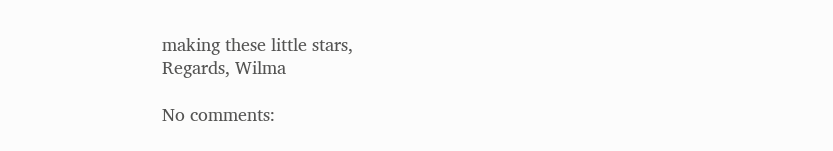making these little stars,
Regards, Wilma

No comments: